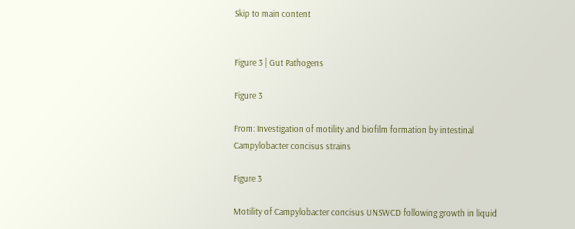Skip to main content


Figure 3 | Gut Pathogens

Figure 3

From: Investigation of motility and biofilm formation by intestinal Campylobacter concisus strains

Figure 3

Motility of Campylobacter concisus UNSWCD following growth in liquid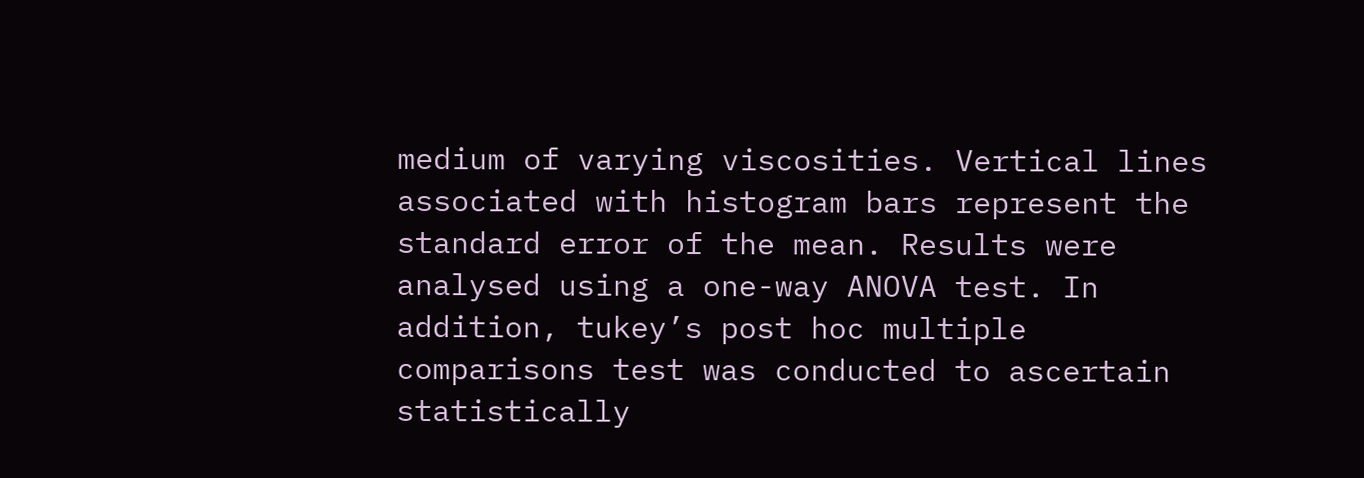medium of varying viscosities. Vertical lines associated with histogram bars represent the standard error of the mean. Results were analysed using a one-way ANOVA test. In addition, tukey’s post hoc multiple comparisons test was conducted to ascertain statistically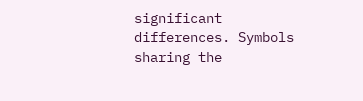significant differences. Symbols sharing the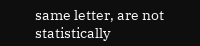same letter, are not statistically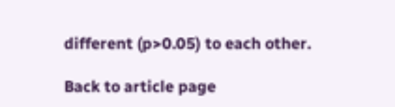different (p>0.05) to each other.

Back to article page